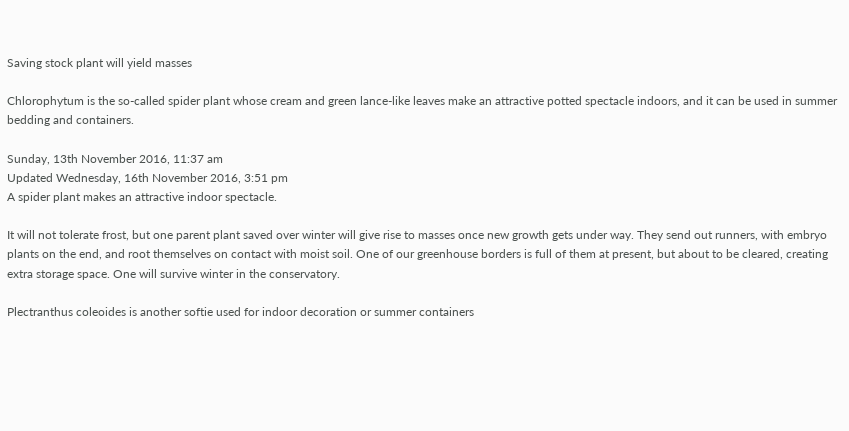Saving stock plant will yield masses

Chlorophytum is the so-called spider plant whose cream and green lance-like leaves make an attractive potted spectacle indoors, and it can be used in summer bedding and containers.

Sunday, 13th November 2016, 11:37 am
Updated Wednesday, 16th November 2016, 3:51 pm
A spider plant makes an attractive indoor spectacle.

It will not tolerate frost, but one parent plant saved over winter will give rise to masses once new growth gets under way. They send out runners, with embryo plants on the end, and root themselves on contact with moist soil. One of our greenhouse borders is full of them at present, but about to be cleared, creating extra storage space. One will survive winter in the conservatory.

Plectranthus coleoides is another softie used for indoor decoration or summer containers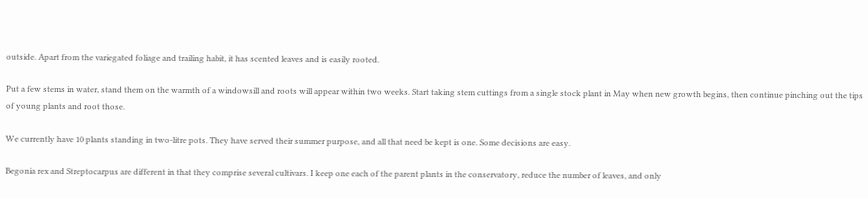outside. Apart from the variegated foliage and trailing habit, it has scented leaves and is easily rooted.

Put a few stems in water, stand them on the warmth of a windowsill and roots will appear within two weeks. Start taking stem cuttings from a single stock plant in May when new growth begins, then continue pinching out the tips of young plants and root those.

We currently have 10 plants standing in two-litre pots. They have served their summer purpose, and all that need be kept is one. Some decisions are easy.

Begonia rex and Streptocarpus are different in that they comprise several cultivars. I keep one each of the parent plants in the conservatory, reduce the number of leaves, and only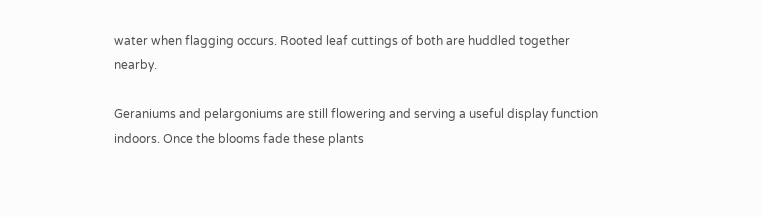water when flagging occurs. Rooted leaf cuttings of both are huddled together nearby.

Geraniums and pelargoniums are still flowering and serving a useful display function indoors. Once the blooms fade these plants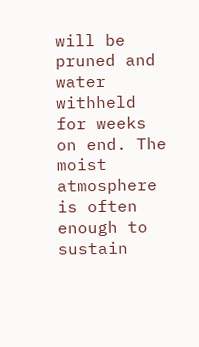will be pruned and water withheld for weeks on end. The moist atmosphere is often enough to sustain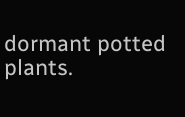dormant potted plants.